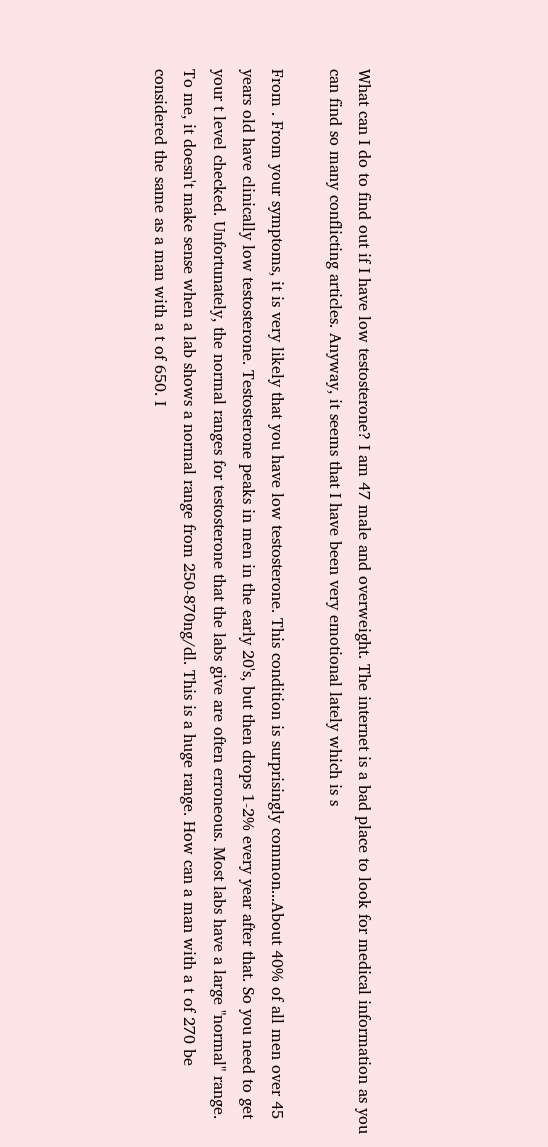What can I do to find out if I have low testosterone? I am 47 male and overweight. The internet is a bad place to look for medical information as you can find so many conflicting articles. Anyway, it seems that I have been very emotional lately which is s

From . From your symptoms, it is very likely that you have low testosterone. This condition is surprisingly common...About 40% of all men over 45 years old have clinically low testosterone. Testosterone peaks in men in the early 20's, but then drops 1-2% every year after that. So you need to get your t level checked. Unfortunately, the normal ranges for testosterone that the labs give are often erroneous. Most labs have a large "normal" range. To me, it doesn't make sense when a lab shows a normal range from 250-870ng/dl. This is a huge range. How can a man with a t of 270 be considered the same as a man with a t of 650. I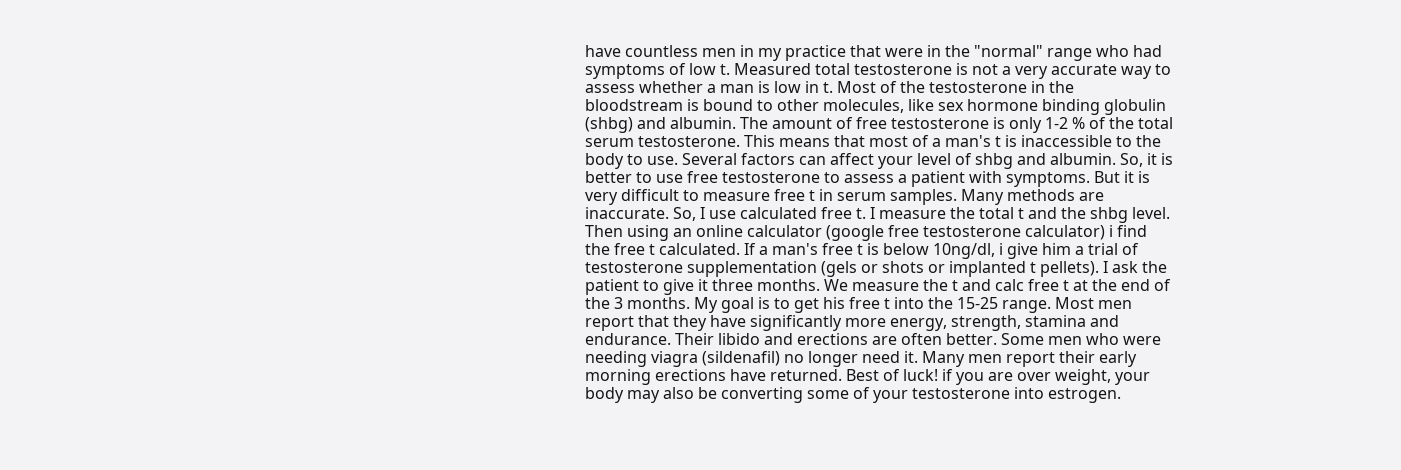have countless men in my practice that were in the "normal" range who had symptoms of low t. Measured total testosterone is not a very accurate way to assess whether a man is low in t. Most of the testosterone in the bloodstream is bound to other molecules, like sex hormone binding globulin (shbg) and albumin. The amount of free testosterone is only 1-2 % of the total serum testosterone. This means that most of a man's t is inaccessible to the body to use. Several factors can affect your level of shbg and albumin. So, it is better to use free testosterone to assess a patient with symptoms. But it is very difficult to measure free t in serum samples. Many methods are inaccurate. So, I use calculated free t. I measure the total t and the shbg level. Then using an online calculator (google free testosterone calculator) i find the free t calculated. If a man's free t is below 10ng/dl, i give him a trial of testosterone supplementation (gels or shots or implanted t pellets). I ask the patient to give it three months. We measure the t and calc free t at the end of the 3 months. My goal is to get his free t into the 15-25 range. Most men report that they have significantly more energy, strength, stamina and endurance. Their libido and erections are often better. Some men who were needing viagra (sildenafil) no longer need it. Many men report their early morning erections have returned. Best of luck! if you are over weight, your body may also be converting some of your testosterone into estrogen.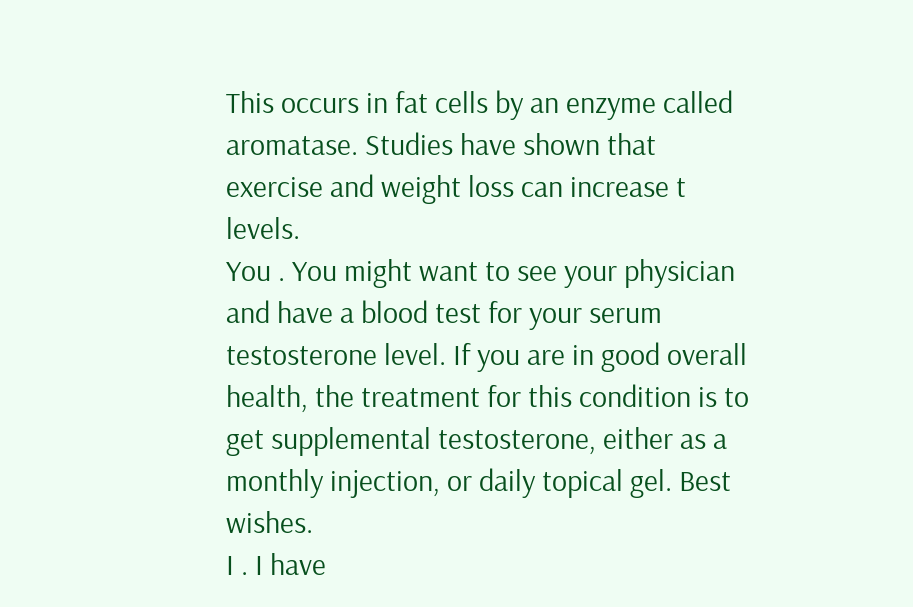This occurs in fat cells by an enzyme called aromatase. Studies have shown that exercise and weight loss can increase t levels.
You . You might want to see your physician and have a blood test for your serum testosterone level. If you are in good overall health, the treatment for this condition is to get supplemental testosterone, either as a monthly injection, or daily topical gel. Best wishes.
I . I have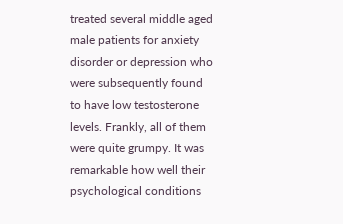treated several middle aged male patients for anxiety disorder or depression who were subsequently found to have low testosterone levels. Frankly, all of them were quite grumpy. It was remarkable how well their psychological conditions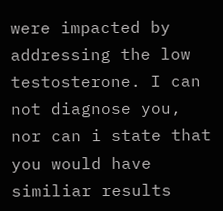were impacted by addressing the low testosterone. I can not diagnose you, nor can i state that you would have similiar results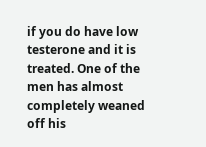if you do have low testerone and it is treated. One of the men has almost completely weaned off his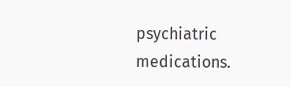psychiatric medications.